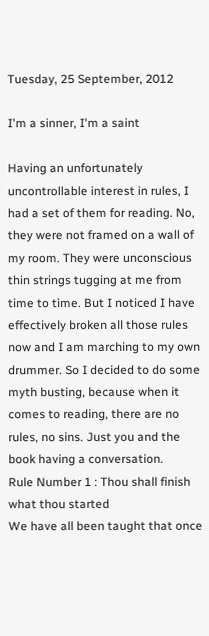Tuesday, 25 September, 2012

I'm a sinner, I'm a saint

Having an unfortunately uncontrollable interest in rules, I had a set of them for reading. No, they were not framed on a wall of my room. They were unconscious thin strings tugging at me from time to time. But I noticed I have effectively broken all those rules now and I am marching to my own drummer. So I decided to do some myth busting, because when it comes to reading, there are no rules, no sins. Just you and the book having a conversation.
Rule Number 1 : Thou shall finish what thou started
We have all been taught that once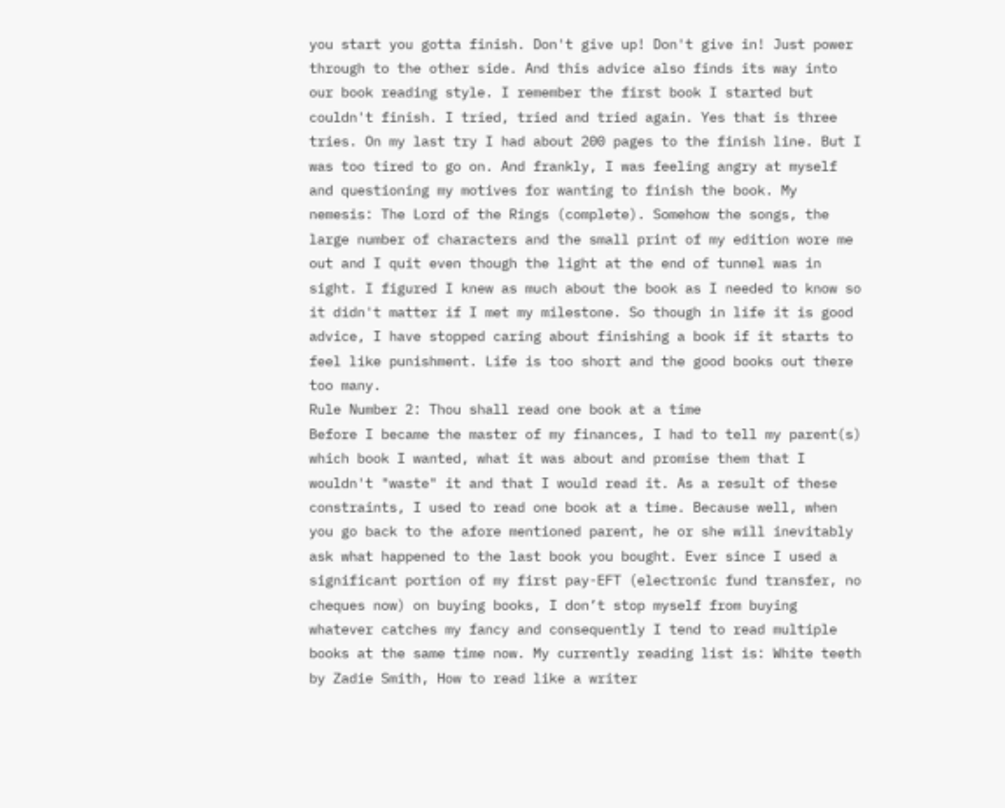you start you gotta finish. Don't give up! Don't give in! Just power through to the other side. And this advice also finds its way into our book reading style. I remember the first book I started but couldn't finish. I tried, tried and tried again. Yes that is three tries. On my last try I had about 200 pages to the finish line. But I was too tired to go on. And frankly, I was feeling angry at myself and questioning my motives for wanting to finish the book. My nemesis: The Lord of the Rings (complete). Somehow the songs, the large number of characters and the small print of my edition wore me out and I quit even though the light at the end of tunnel was in sight. I figured I knew as much about the book as I needed to know so it didn't matter if I met my milestone. So though in life it is good advice, I have stopped caring about finishing a book if it starts to feel like punishment. Life is too short and the good books out there too many.
Rule Number 2: Thou shall read one book at a time
Before I became the master of my finances, I had to tell my parent(s) which book I wanted, what it was about and promise them that I wouldn't "waste" it and that I would read it. As a result of these constraints, I used to read one book at a time. Because well, when you go back to the afore mentioned parent, he or she will inevitably ask what happened to the last book you bought. Ever since I used a significant portion of my first pay-EFT (electronic fund transfer, no cheques now) on buying books, I don’t stop myself from buying whatever catches my fancy and consequently I tend to read multiple books at the same time now. My currently reading list is: White teeth by Zadie Smith, How to read like a writer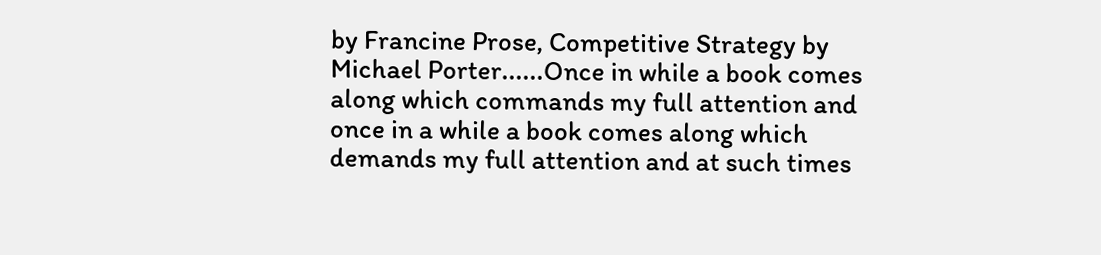by Francine Prose, Competitive Strategy by Michael Porter......Once in while a book comes along which commands my full attention and once in a while a book comes along which demands my full attention and at such times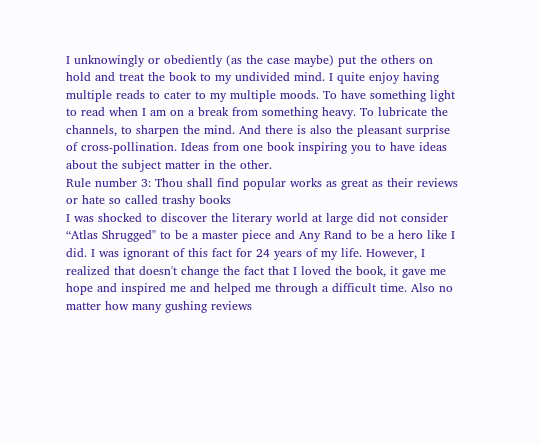I unknowingly or obediently (as the case maybe) put the others on hold and treat the book to my undivided mind. I quite enjoy having multiple reads to cater to my multiple moods. To have something light to read when I am on a break from something heavy. To lubricate the channels, to sharpen the mind. And there is also the pleasant surprise of cross-pollination. Ideas from one book inspiring you to have ideas about the subject matter in the other.
Rule number 3: Thou shall find popular works as great as their reviews or hate so called trashy books
I was shocked to discover the literary world at large did not consider “Atlas Shrugged" to be a master piece and Any Rand to be a hero like I did. I was ignorant of this fact for 24 years of my life. However, I realized that doesn't change the fact that I loved the book, it gave me hope and inspired me and helped me through a difficult time. Also no matter how many gushing reviews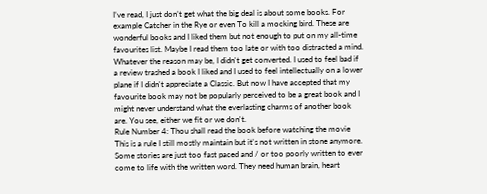I’ve read, I just don’t get what the big deal is about some books. For example Catcher in the Rye or even To kill a mocking bird. These are wonderful books and I liked them but not enough to put on my all-time favourites list. Maybe I read them too late or with too distracted a mind. Whatever the reason may be, I didn't get converted. I used to feel bad if a review trashed a book I liked and I used to feel intellectually on a lower plane if I didn't appreciate a Classic. But now I have accepted that my favourite book may not be popularly perceived to be a great book and I might never understand what the everlasting charms of another book are. You see, either we fit or we don't.
Rule Number 4: Thou shall read the book before watching the movie
This is a rule I still mostly maintain but it's not written in stone anymore. Some stories are just too fast paced and / or too poorly written to ever come to life with the written word. They need human brain, heart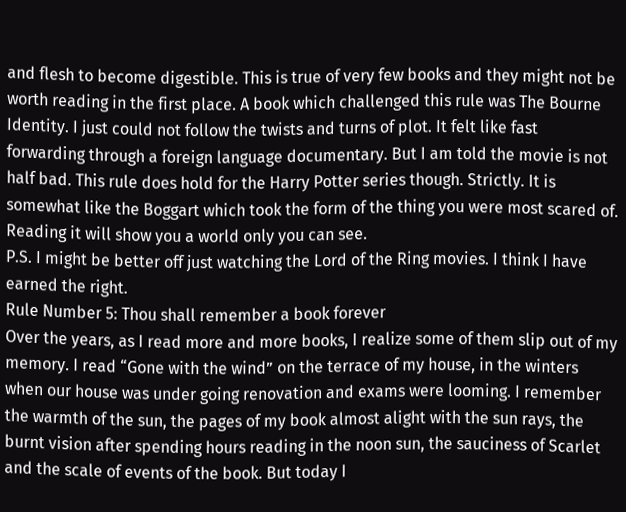and flesh to become digestible. This is true of very few books and they might not be worth reading in the first place. A book which challenged this rule was The Bourne Identity. I just could not follow the twists and turns of plot. It felt like fast forwarding through a foreign language documentary. But I am told the movie is not half bad. This rule does hold for the Harry Potter series though. Strictly. It is somewhat like the Boggart which took the form of the thing you were most scared of. Reading it will show you a world only you can see.
P.S. I might be better off just watching the Lord of the Ring movies. I think I have earned the right.
Rule Number 5: Thou shall remember a book forever
Over the years, as I read more and more books, I realize some of them slip out of my memory. I read “Gone with the wind” on the terrace of my house, in the winters when our house was under going renovation and exams were looming. I remember the warmth of the sun, the pages of my book almost alight with the sun rays, the burnt vision after spending hours reading in the noon sun, the sauciness of Scarlet and the scale of events of the book. But today I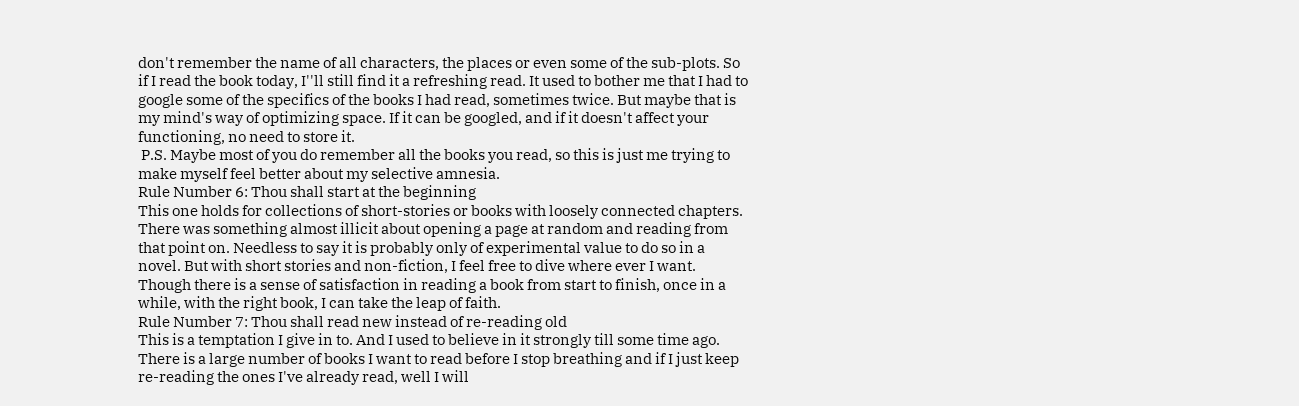don't remember the name of all characters, the places or even some of the sub-plots. So if I read the book today, I''ll still find it a refreshing read. It used to bother me that I had to google some of the specifics of the books I had read, sometimes twice. But maybe that is my mind's way of optimizing space. If it can be googled, and if it doesn't affect your functioning, no need to store it.
 P.S. Maybe most of you do remember all the books you read, so this is just me trying to make myself feel better about my selective amnesia.
Rule Number 6: Thou shall start at the beginning
This one holds for collections of short-stories or books with loosely connected chapters. There was something almost illicit about opening a page at random and reading from that point on. Needless to say it is probably only of experimental value to do so in a novel. But with short stories and non-fiction, I feel free to dive where ever I want. Though there is a sense of satisfaction in reading a book from start to finish, once in a while, with the right book, I can take the leap of faith.
Rule Number 7: Thou shall read new instead of re-reading old
This is a temptation I give in to. And I used to believe in it strongly till some time ago. There is a large number of books I want to read before I stop breathing and if I just keep re-reading the ones I've already read, well I will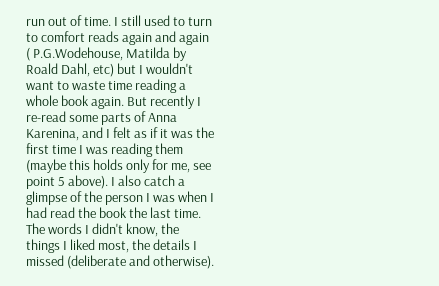run out of time. I still used to turn to comfort reads again and again ( P.G.Wodehouse, Matilda by Roald Dahl, etc) but I wouldn't want to waste time reading a whole book again. But recently I re-read some parts of Anna Karenina, and I felt as if it was the first time I was reading them (maybe this holds only for me, see point 5 above). I also catch a glimpse of the person I was when I had read the book the last time. The words I didn't know, the things I liked most, the details I missed (deliberate and otherwise).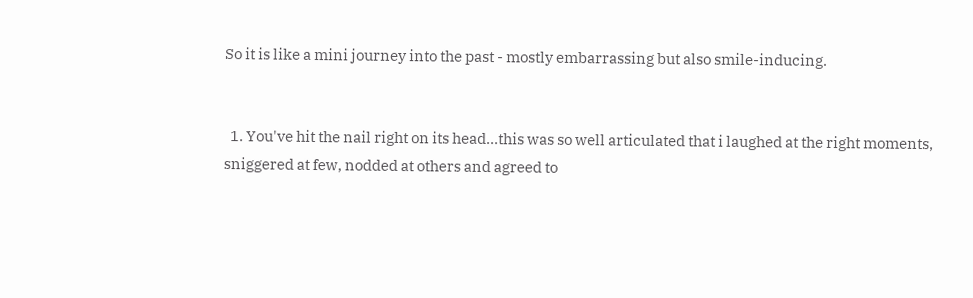So it is like a mini journey into the past - mostly embarrassing but also smile-inducing.


  1. You've hit the nail right on its head...this was so well articulated that i laughed at the right moments, sniggered at few, nodded at others and agreed to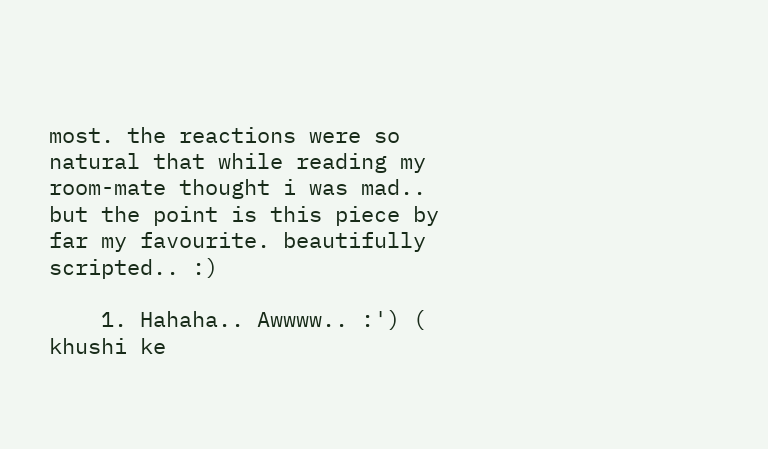most. the reactions were so natural that while reading my room-mate thought i was mad.. but the point is this piece by far my favourite. beautifully scripted.. :)

    1. Hahaha.. Awwww.. :') ( khushi ke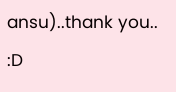ansu)..thank you.. :D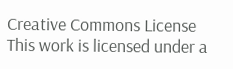Creative Commons License
This work is licensed under a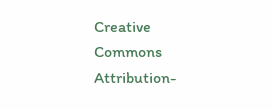Creative Commons Attribution-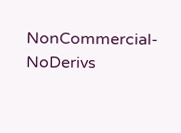NonCommercial-NoDerivs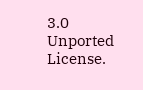3.0 Unported License.